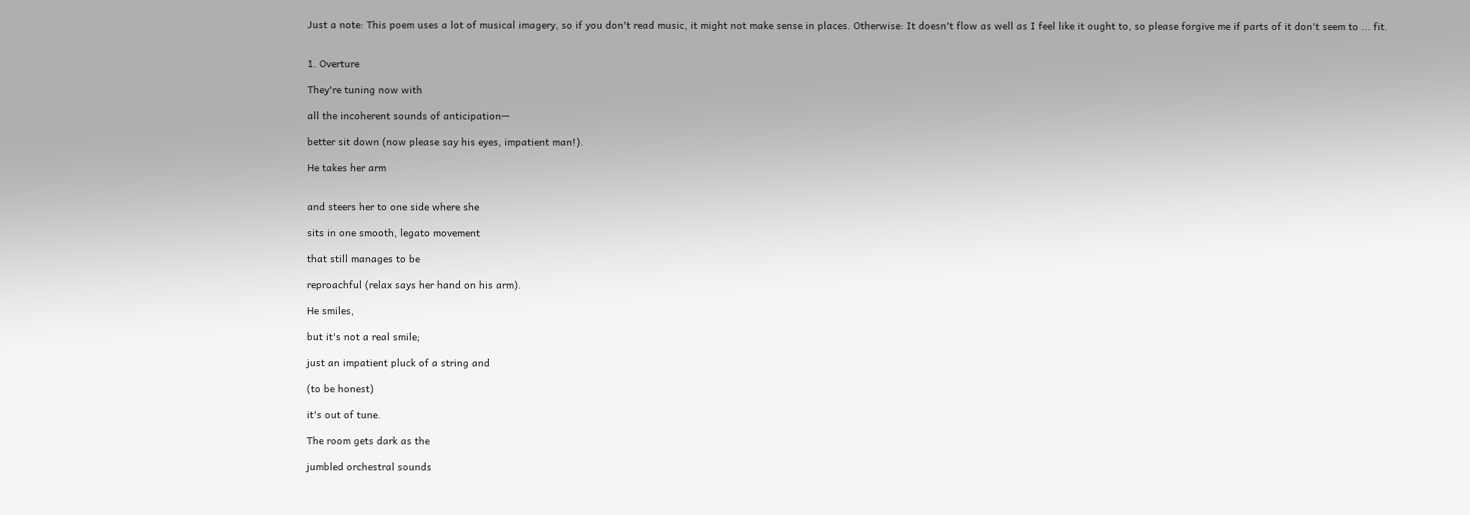Just a note: This poem uses a lot of musical imagery, so if you don't read music, it might not make sense in places. Otherwise: It doesn't flow as well as I feel like it ought to, so please forgive me if parts of it don't seem to ... fit.


1. Overture

They're tuning now with

all the incoherent sounds of anticipation—

better sit down (now please say his eyes, impatient man!).

He takes her arm


and steers her to one side where she

sits in one smooth, legato movement

that still manages to be

reproachful (relax says her hand on his arm).

He smiles,

but it's not a real smile;

just an impatient pluck of a string and

(to be honest)

it's out of tune.

The room gets dark as the

jumbled orchestral sounds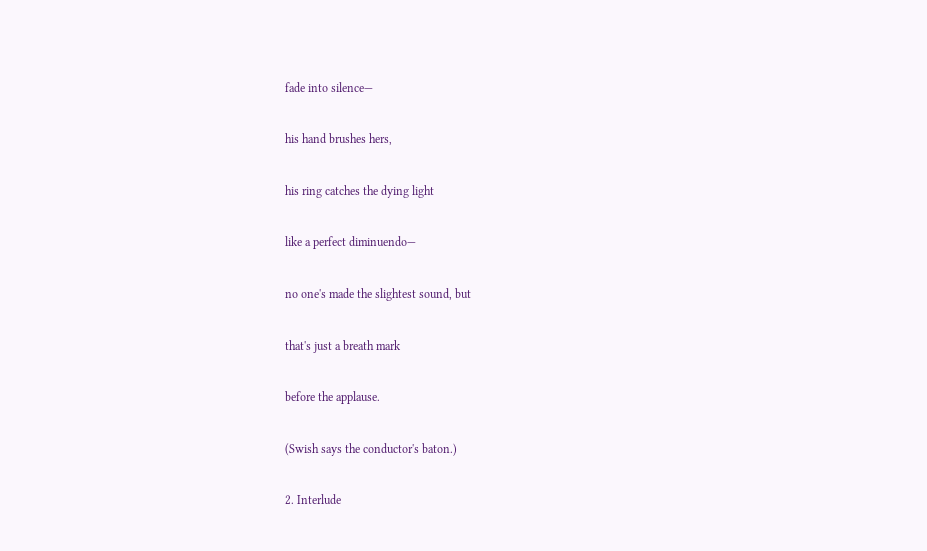fade into silence—

his hand brushes hers,

his ring catches the dying light

like a perfect diminuendo—

no one's made the slightest sound, but

that's just a breath mark

before the applause.

(Swish says the conductor's baton.)

2. Interlude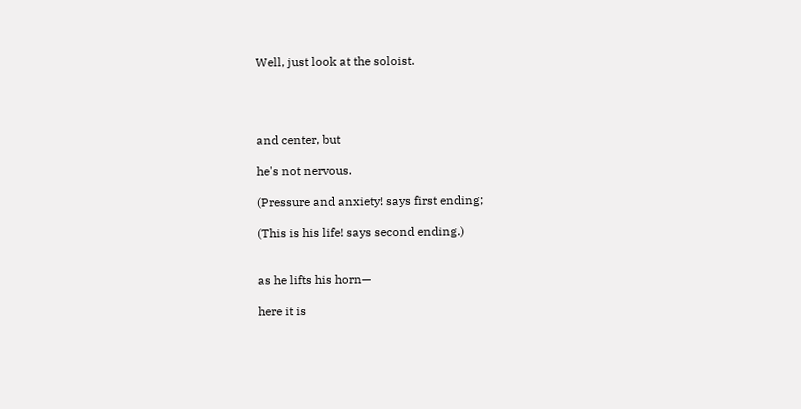Well, just look at the soloist.




and center, but

he's not nervous.

(Pressure and anxiety! says first ending;

(This is his life! says second ending.)


as he lifts his horn—

here it is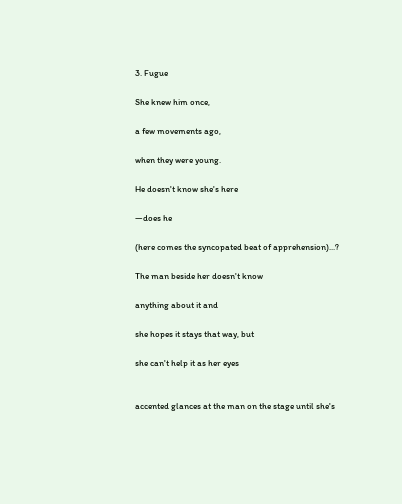3. Fugue

She knew him once,

a few movements ago,

when they were young.

He doesn't know she's here

—does he

(here comes the syncopated beat of apprehension)...?

The man beside her doesn't know

anything about it and

she hopes it stays that way, but

she can't help it as her eyes


accented glances at the man on the stage until she's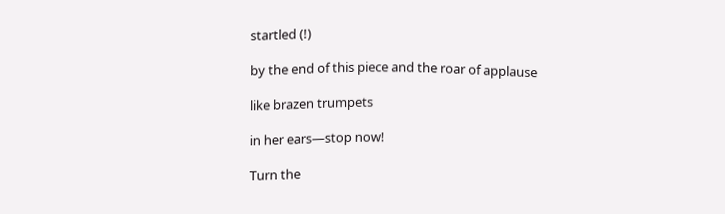startled (!)

by the end of this piece and the roar of applause

like brazen trumpets

in her ears—stop now!

Turn the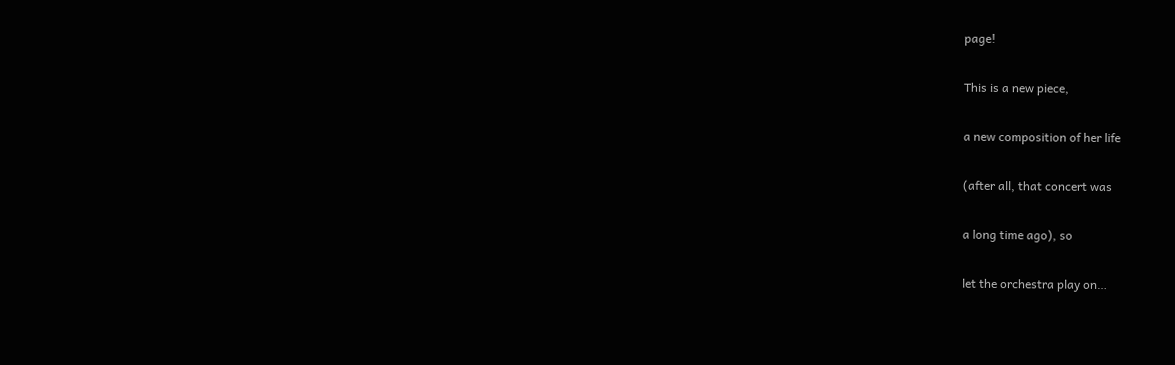page!

This is a new piece,

a new composition of her life

(after all, that concert was

a long time ago), so

let the orchestra play on…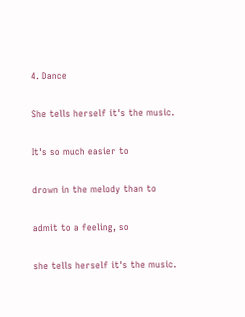4. Dance

She tells herself it's the music.

It's so much easier to

drown in the melody than to

admit to a feeling, so

she tells herself it's the music.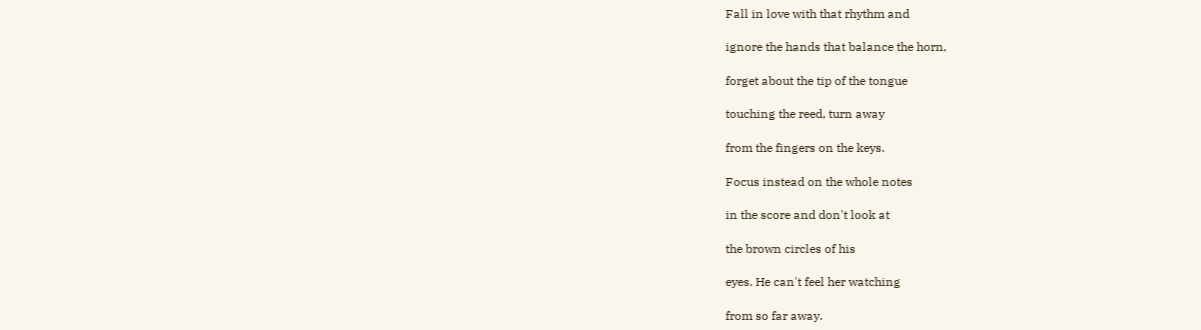Fall in love with that rhythm and

ignore the hands that balance the horn,

forget about the tip of the tongue

touching the reed, turn away

from the fingers on the keys.

Focus instead on the whole notes

in the score and don't look at

the brown circles of his

eyes. He can't feel her watching

from so far away.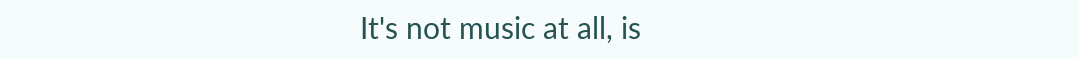It's not music at all, is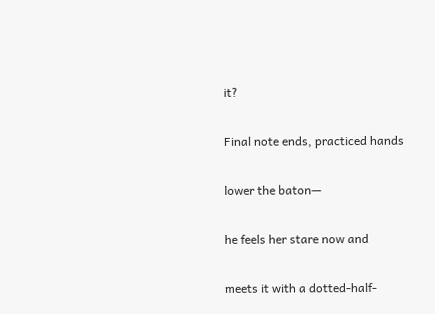it?

Final note ends, practiced hands

lower the baton—

he feels her stare now and

meets it with a dotted-half-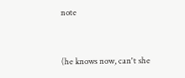note


(he knows now, can't she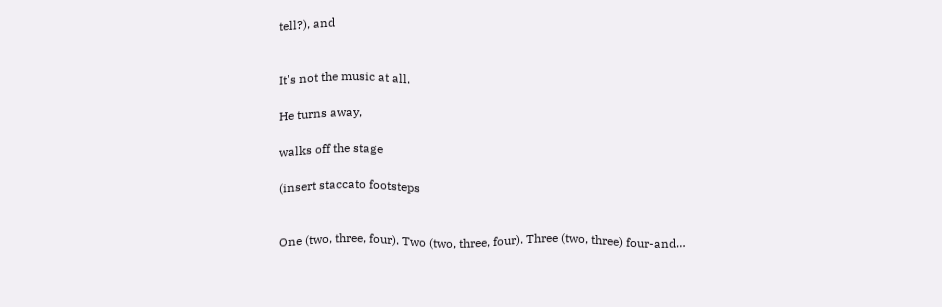tell?), and


It's not the music at all.

He turns away,

walks off the stage

(insert staccato footsteps


One (two, three, four). Two (two, three, four). Three (two, three) four-and…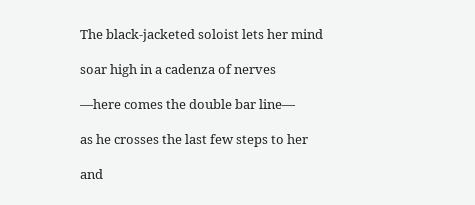The black-jacketed soloist lets her mind

soar high in a cadenza of nerves

—here comes the double bar line—

as he crosses the last few steps to her

and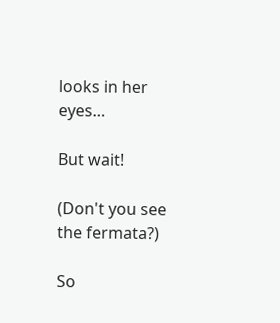looks in her eyes…

But wait!

(Don't you see the fermata?)

So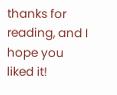thanks for reading, and I hope you liked it!